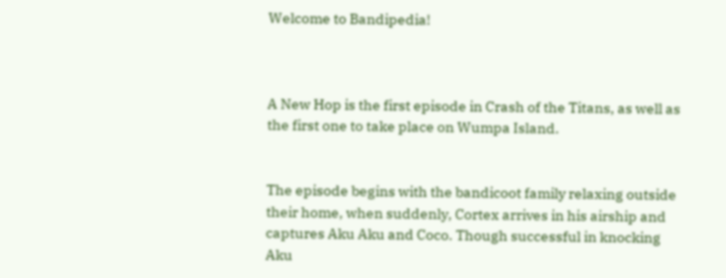Welcome to Bandipedia!



A New Hop is the first episode in Crash of the Titans, as well as the first one to take place on Wumpa Island.


The episode begins with the bandicoot family relaxing outside their home, when suddenly, Cortex arrives in his airship and captures Aku Aku and Coco. Though successful in knocking Aku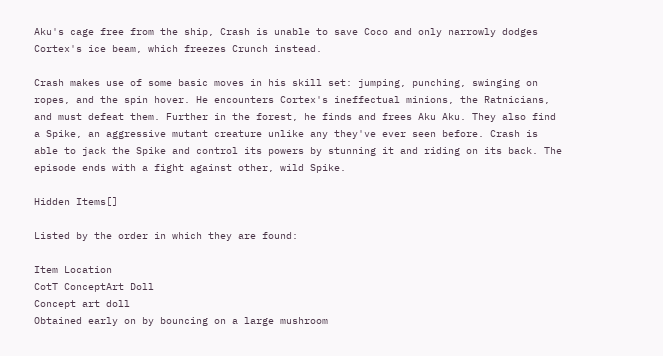Aku's cage free from the ship, Crash is unable to save Coco and only narrowly dodges Cortex's ice beam, which freezes Crunch instead.

Crash makes use of some basic moves in his skill set: jumping, punching, swinging on ropes, and the spin hover. He encounters Cortex's ineffectual minions, the Ratnicians, and must defeat them. Further in the forest, he finds and frees Aku Aku. They also find a Spike, an aggressive mutant creature unlike any they've ever seen before. Crash is able to jack the Spike and control its powers by stunning it and riding on its back. The episode ends with a fight against other, wild Spike.

Hidden Items[]

Listed by the order in which they are found:

Item Location
CotT ConceptArt Doll
Concept art doll
Obtained early on by bouncing on a large mushroom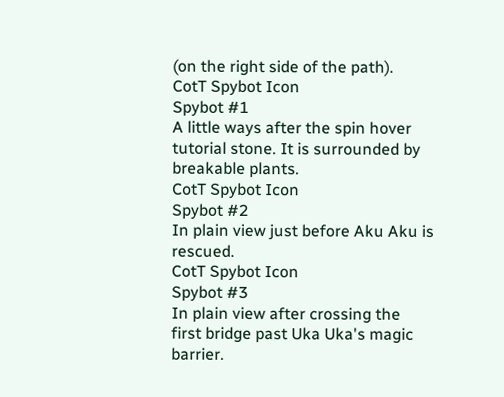(on the right side of the path).
CotT Spybot Icon
Spybot #1
A little ways after the spin hover tutorial stone. It is surrounded by breakable plants.
CotT Spybot Icon
Spybot #2
In plain view just before Aku Aku is rescued.
CotT Spybot Icon
Spybot #3
In plain view after crossing the first bridge past Uka Uka's magic barrier.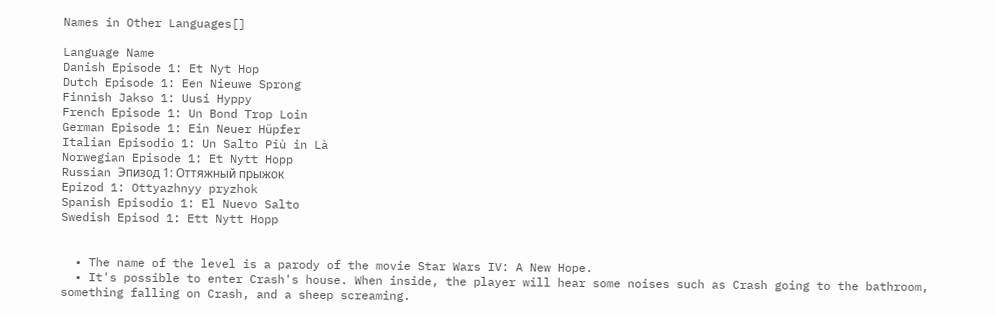Names in Other Languages[]

Language Name
Danish Episode 1: Et Nyt Hop
Dutch Episode 1: Een Nieuwe Sprong
Finnish Jakso 1: Uusi Hyppy
French Episode 1: Un Bond Trop Loin
German Episode 1: Ein Neuer Hüpfer
Italian Episodio 1: Un Salto Più in Là
Norwegian Episode 1: Et Nytt Hopp
Russian Эпизод 1: Оттяжный прыжок
Epizod 1: Ottyazhnyy pryzhok
Spanish Episodio 1: El Nuevo Salto
Swedish Episod 1: Ett Nytt Hopp


  • The name of the level is a parody of the movie Star Wars IV: A New Hope.
  • It's possible to enter Crash's house. When inside, the player will hear some noises such as Crash going to the bathroom, something falling on Crash, and a sheep screaming.